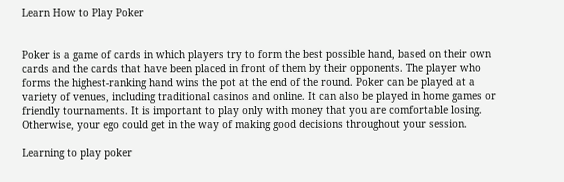Learn How to Play Poker


Poker is a game of cards in which players try to form the best possible hand, based on their own cards and the cards that have been placed in front of them by their opponents. The player who forms the highest-ranking hand wins the pot at the end of the round. Poker can be played at a variety of venues, including traditional casinos and online. It can also be played in home games or friendly tournaments. It is important to play only with money that you are comfortable losing. Otherwise, your ego could get in the way of making good decisions throughout your session.

Learning to play poker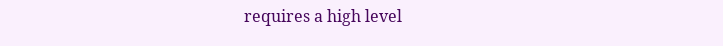requires a high level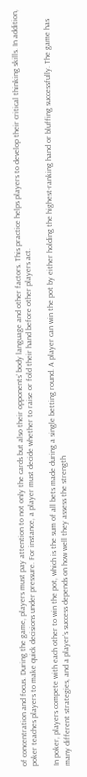of concentration and focus. During the game, players must pay attention to not only the cards but also their opponents’ body language and other factors. This practice helps players to develop their critical thinking skills. In addition, poker teaches players to make quick decisions under pressure. For instance, a player must decide whether to raise or fold their hand before other players act.

In poker, players compete with each other to win the pot, which is the sum of all bets made during a single betting round. A player can win the pot by either holding the highest-ranking hand or bluffing successfully. The game has many different strategies, and a player’s success depends on how well they assess the strength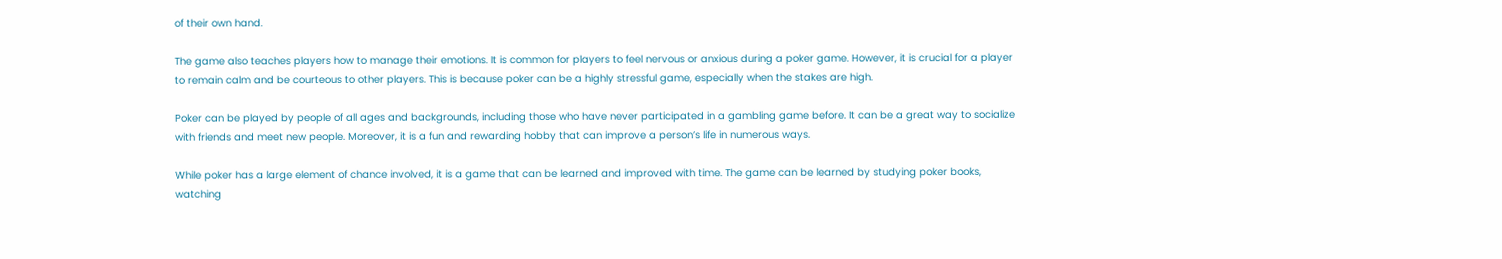of their own hand.

The game also teaches players how to manage their emotions. It is common for players to feel nervous or anxious during a poker game. However, it is crucial for a player to remain calm and be courteous to other players. This is because poker can be a highly stressful game, especially when the stakes are high.

Poker can be played by people of all ages and backgrounds, including those who have never participated in a gambling game before. It can be a great way to socialize with friends and meet new people. Moreover, it is a fun and rewarding hobby that can improve a person’s life in numerous ways.

While poker has a large element of chance involved, it is a game that can be learned and improved with time. The game can be learned by studying poker books, watching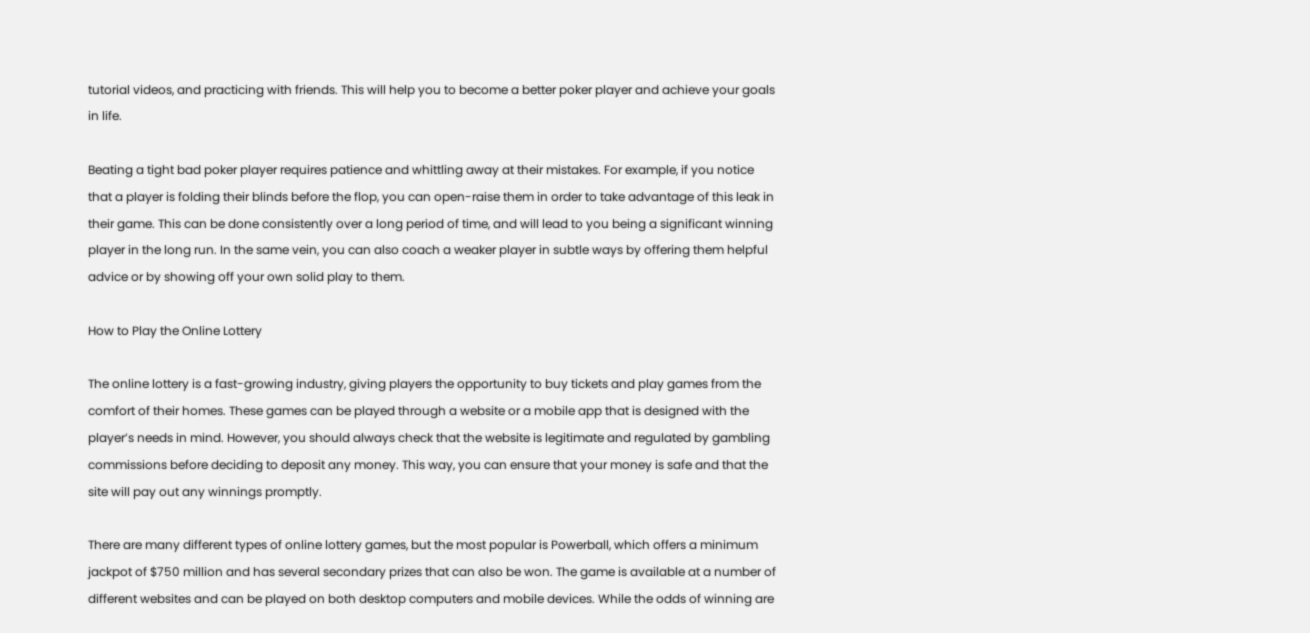tutorial videos, and practicing with friends. This will help you to become a better poker player and achieve your goals in life.

Beating a tight bad poker player requires patience and whittling away at their mistakes. For example, if you notice that a player is folding their blinds before the flop, you can open-raise them in order to take advantage of this leak in their game. This can be done consistently over a long period of time, and will lead to you being a significant winning player in the long run. In the same vein, you can also coach a weaker player in subtle ways by offering them helpful advice or by showing off your own solid play to them.

How to Play the Online Lottery

The online lottery is a fast-growing industry, giving players the opportunity to buy tickets and play games from the comfort of their homes. These games can be played through a website or a mobile app that is designed with the player’s needs in mind. However, you should always check that the website is legitimate and regulated by gambling commissions before deciding to deposit any money. This way, you can ensure that your money is safe and that the site will pay out any winnings promptly.

There are many different types of online lottery games, but the most popular is Powerball, which offers a minimum jackpot of $750 million and has several secondary prizes that can also be won. The game is available at a number of different websites and can be played on both desktop computers and mobile devices. While the odds of winning are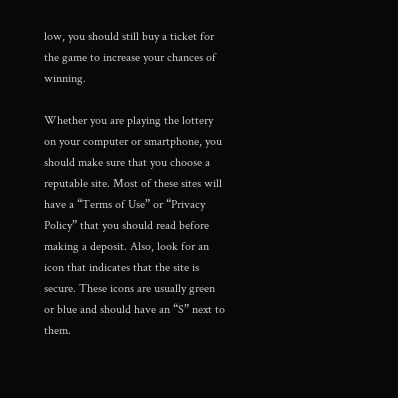low, you should still buy a ticket for the game to increase your chances of winning.

Whether you are playing the lottery on your computer or smartphone, you should make sure that you choose a reputable site. Most of these sites will have a “Terms of Use” or “Privacy Policy” that you should read before making a deposit. Also, look for an icon that indicates that the site is secure. These icons are usually green or blue and should have an “S” next to them.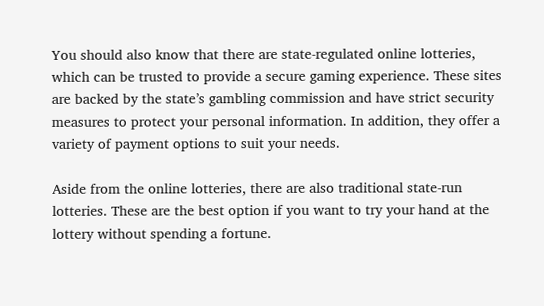You should also know that there are state-regulated online lotteries, which can be trusted to provide a secure gaming experience. These sites are backed by the state’s gambling commission and have strict security measures to protect your personal information. In addition, they offer a variety of payment options to suit your needs.

Aside from the online lotteries, there are also traditional state-run lotteries. These are the best option if you want to try your hand at the lottery without spending a fortune.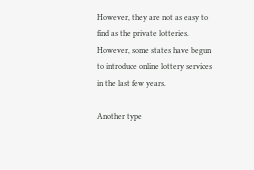However, they are not as easy to find as the private lotteries. However, some states have begun to introduce online lottery services in the last few years.

Another type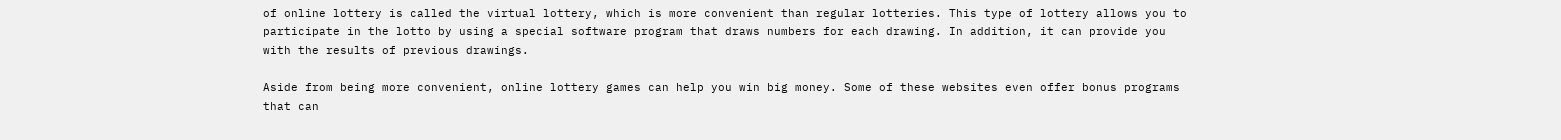of online lottery is called the virtual lottery, which is more convenient than regular lotteries. This type of lottery allows you to participate in the lotto by using a special software program that draws numbers for each drawing. In addition, it can provide you with the results of previous drawings.

Aside from being more convenient, online lottery games can help you win big money. Some of these websites even offer bonus programs that can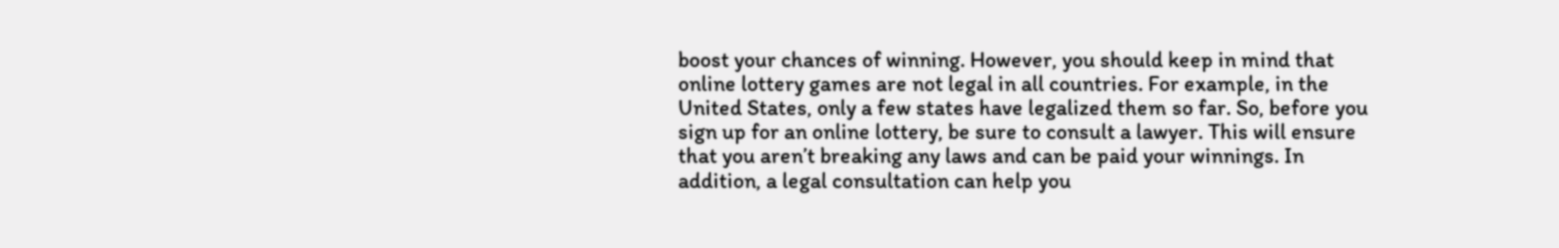boost your chances of winning. However, you should keep in mind that online lottery games are not legal in all countries. For example, in the United States, only a few states have legalized them so far. So, before you sign up for an online lottery, be sure to consult a lawyer. This will ensure that you aren’t breaking any laws and can be paid your winnings. In addition, a legal consultation can help you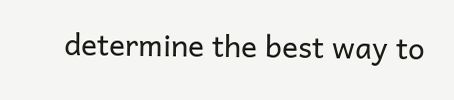determine the best way to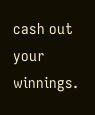cash out your winnings.